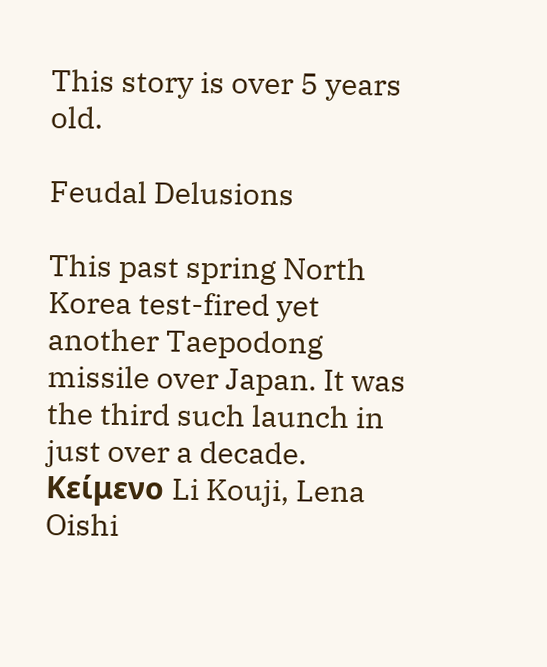This story is over 5 years old.

Feudal Delusions

This past spring North Korea test-fired yet another Taepodong missile over Japan. It was the third such launch in just over a decade.
Κείμενο Li Kouji, Lena Oishi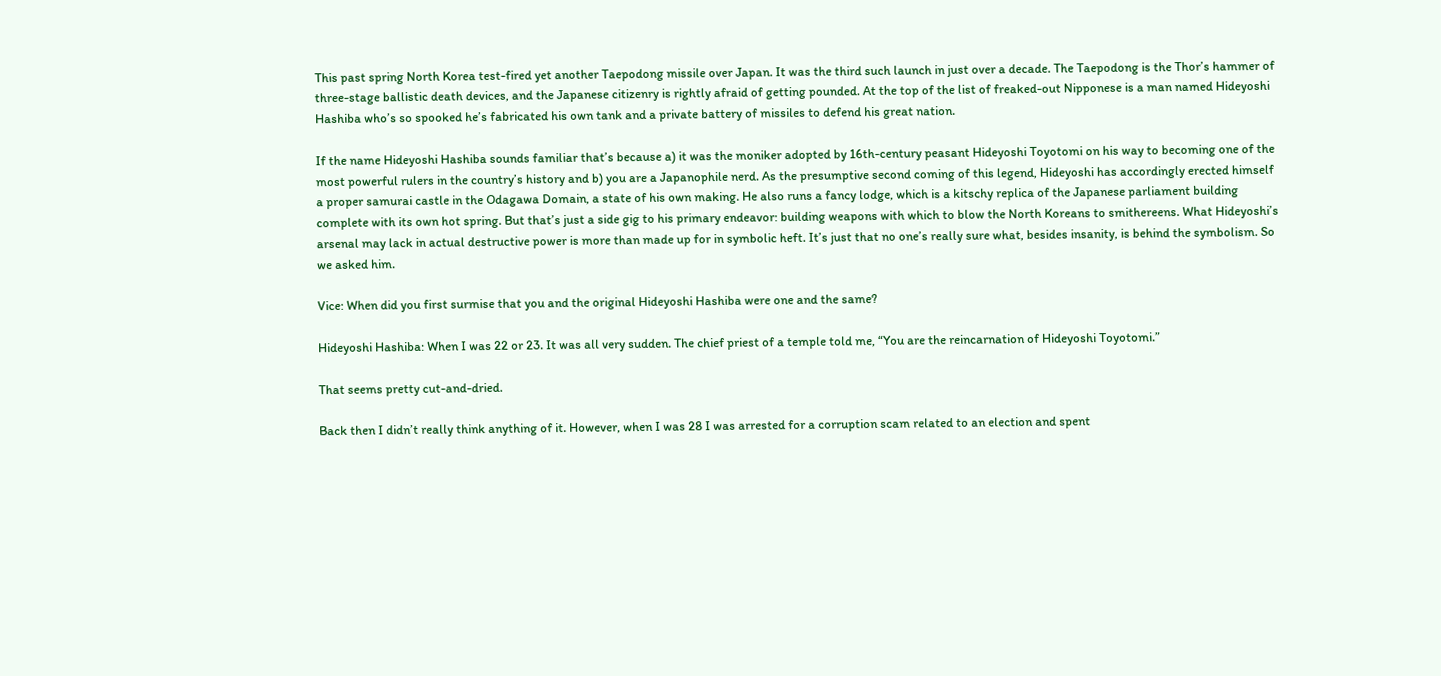This past spring North Korea test-fired yet another Taepodong missile over Japan. It was the third such launch in just over a decade. The Taepodong is the Thor’s hammer of three-stage ballistic death devices, and the Japanese citizenry is rightly afraid of getting pounded. At the top of the list of freaked-out Nipponese is a man named Hideyoshi Hashiba who’s so spooked he’s fabricated his own tank and a private battery of missiles to defend his great nation.

If the name Hideyoshi Hashiba sounds familiar that’s because a) it was the moniker adopted by 16th-century peasant Hideyoshi Toyotomi on his way to becoming one of the most powerful rulers in the country’s history and b) you are a Japanophile nerd. As the presumptive second coming of this legend, Hideyoshi has accordingly erected himself a proper samurai castle in the Odagawa Domain, a state of his own making. He also runs a fancy lodge, which is a kitschy replica of the Japanese parliament building complete with its own hot spring. But that’s just a side gig to his primary endeavor: building weapons with which to blow the North Koreans to smithereens. What Hideyoshi’s arsenal may lack in actual destructive power is more than made up for in symbolic heft. It’s just that no one’s really sure what, besides insanity, is behind the symbolism. So we asked him.

Vice: When did you first surmise that you and the original Hideyoshi Hashiba were one and the same?

Hideyoshi Hashiba: When I was 22 or 23. It was all very sudden. The chief priest of a temple told me, “You are the reincarnation of Hideyoshi Toyotomi.”

That seems pretty cut-and-dried.

Back then I didn’t really think anything of it. However, when I was 28 I was arrested for a corruption scam related to an election and spent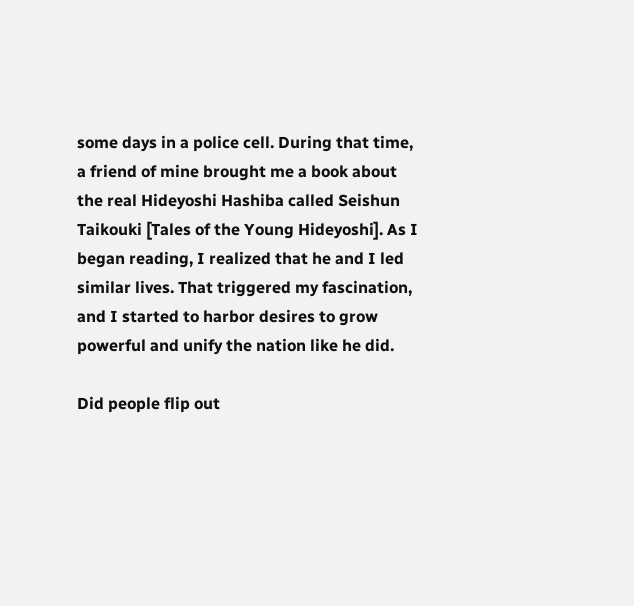some days in a police cell. During that time, a friend of mine brought me a book about the real Hideyoshi Hashiba called Seishun Taikouki [Tales of the Young Hideyoshi]. As I began reading, I realized that he and I led similar lives. That triggered my fascination, and I started to harbor desires to grow powerful and unify the nation like he did.

Did people flip out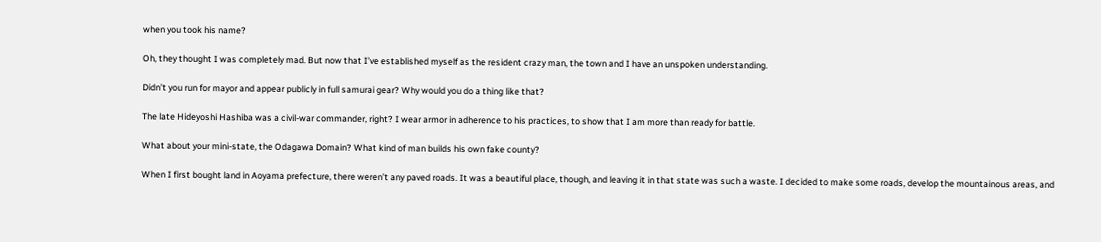when you took his name?

Oh, they thought I was completely mad. But now that I’ve established myself as the resident crazy man, the town and I have an unspoken understanding.

Didn’t you run for mayor and appear publicly in full samurai gear? Why would you do a thing like that?

The late Hideyoshi Hashiba was a civil-war commander, right? I wear armor in adherence to his practices, to show that I am more than ready for battle.

What about your mini-state, the Odagawa Domain? What kind of man builds his own fake county?

When I first bought land in Aoyama prefecture, there weren’t any paved roads. It was a beautiful place, though, and leaving it in that state was such a waste. I decided to make some roads, develop the mountainous areas, and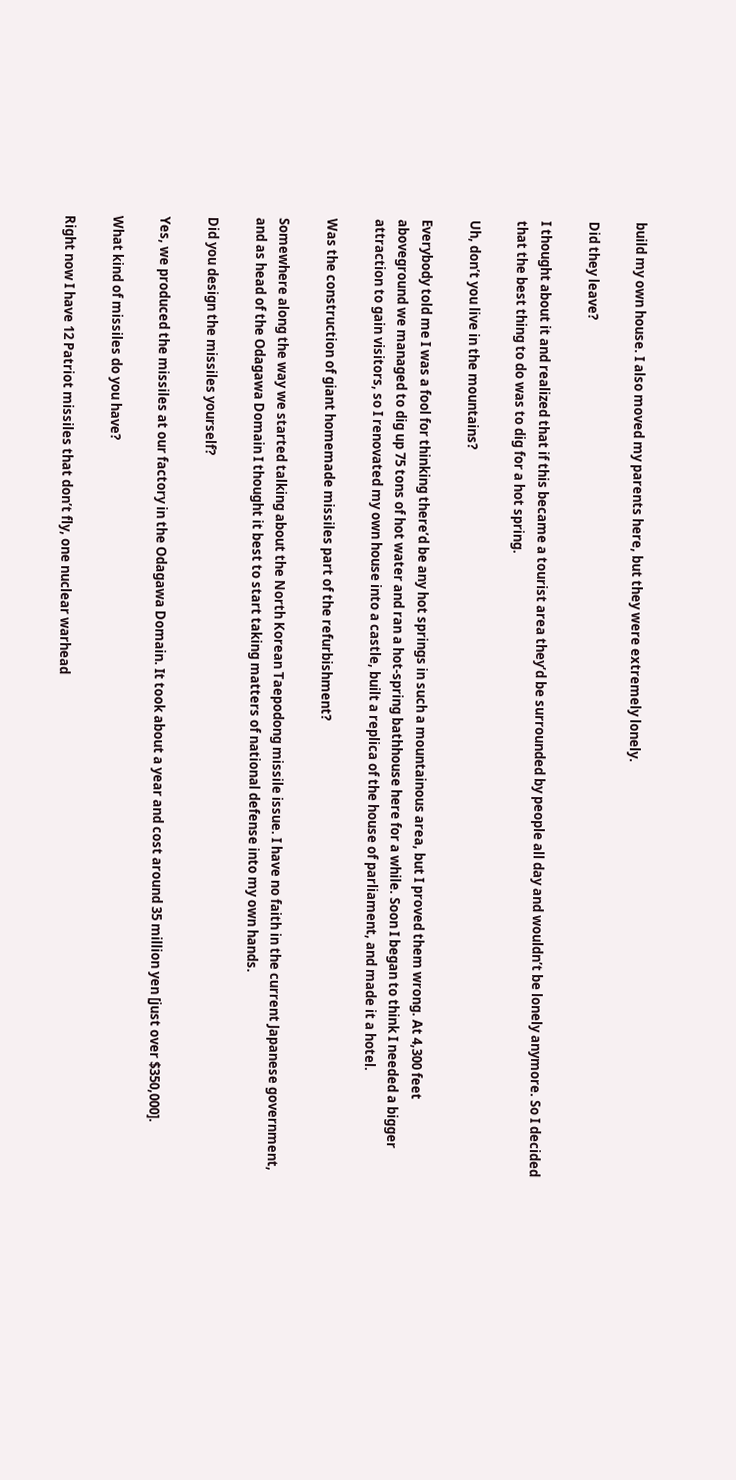build my own house. I also moved my parents here, but they were extremely lonely.

Did they leave?

I thought about it and realized that if this became a tourist area they’d be surrounded by people all day and wouldn’t be lonely anymore. So I decided that the best thing to do was to dig for a hot spring.

Uh, don’t you live in the mountains?

Everybody told me I was a fool for thinking there’d be any hot springs in such a mountainous area, but I proved them wrong. At 4,300 feet aboveground we managed to dig up 75 tons of hot water and ran a hot-spring bathhouse here for a while. Soon I began to think I needed a bigger attraction to gain visitors, so I renovated my own house into a castle, built a replica of the house of parliament, and made it a hotel.

Was the construction of giant homemade missiles part of the refurbishment?

Somewhere along the way we started talking about the North Korean Taepodong missile issue. I have no faith in the current Japanese government, and as head of the Odagawa Domain I thought it best to start taking matters of national defense into my own hands.

Did you design the missiles yourself?

Yes, we produced the missiles at our factory in the Odagawa Domain. It took about a year and cost around 35 million yen [just over $350,000].

What kind of missiles do you have?

Right now I have 12 Patriot missiles that don’t fly, one nuclear warhead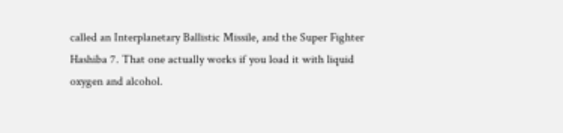called an Interplanetary Ballistic Missile, and the Super Fighter Hashiba 7. That one actually works if you load it with liquid oxygen and alcohol.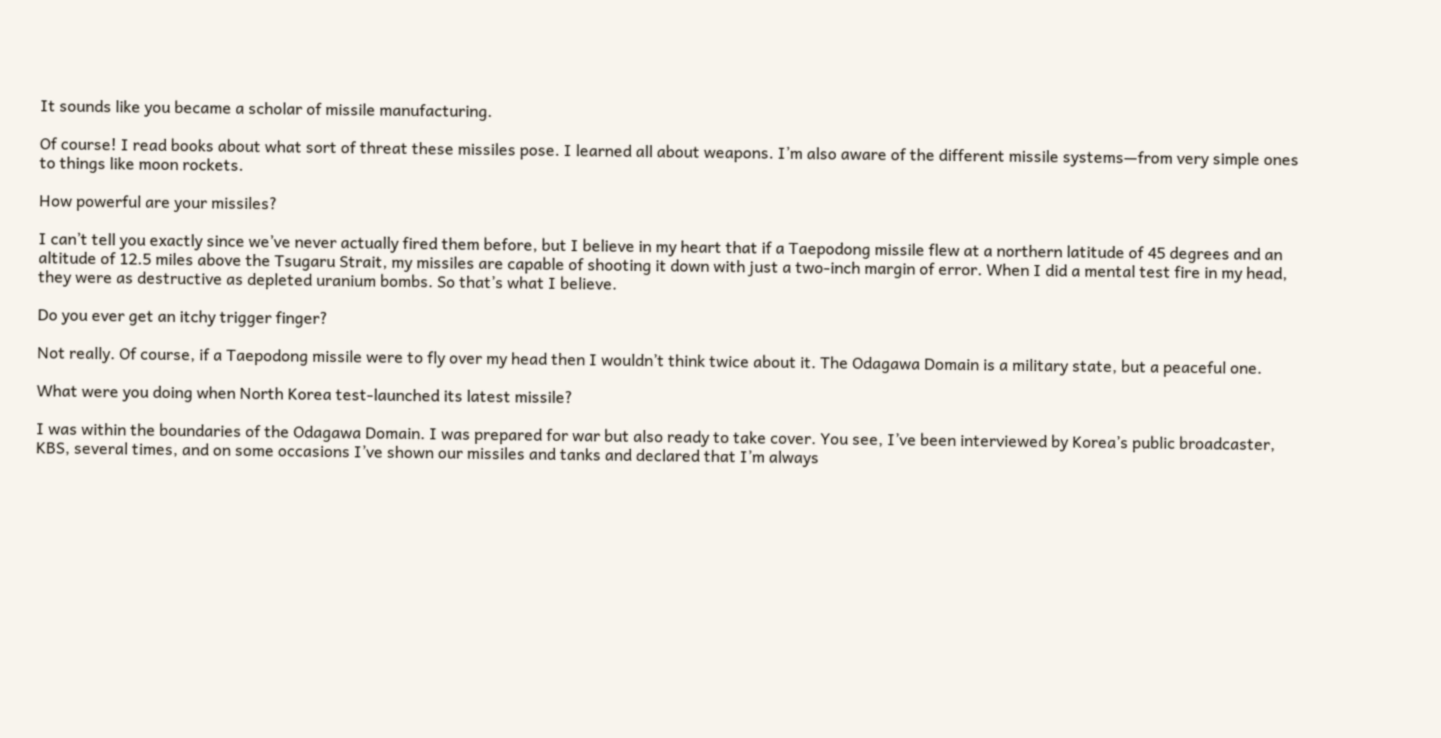It sounds like you became a scholar of missile manufacturing.

Of course! I read books about what sort of threat these missiles pose. I learned all about weapons. I’m also aware of the different missile systems—from very simple ones to things like moon rockets.

How powerful are your missiles?

I can’t tell you exactly since we’ve never actually fired them before, but I believe in my heart that if a Taepodong missile flew at a northern latitude of 45 degrees and an altitude of 12.5 miles above the Tsugaru Strait, my missiles are capable of shooting it down with just a two-inch margin of error. When I did a mental test fire in my head, they were as destructive as depleted uranium bombs. So that’s what I believe.

Do you ever get an itchy trigger finger?

Not really. Of course, if a Taepodong missile were to fly over my head then I wouldn’t think twice about it. The Odagawa Domain is a military state, but a peaceful one.

What were you doing when North Korea test-launched its latest missile?

I was within the boundaries of the Odagawa Domain. I was prepared for war but also ready to take cover. You see, I’ve been interviewed by Korea’s public broadcaster, KBS, several times, and on some occasions I’ve shown our missiles and tanks and declared that I’m always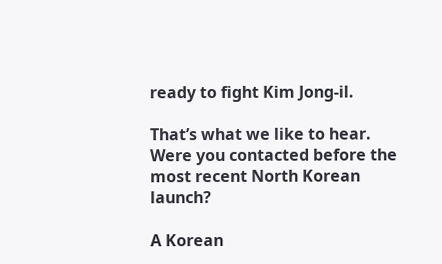ready to fight Kim Jong-il.

That’s what we like to hear. Were you contacted before the most recent North Korean launch?

A Korean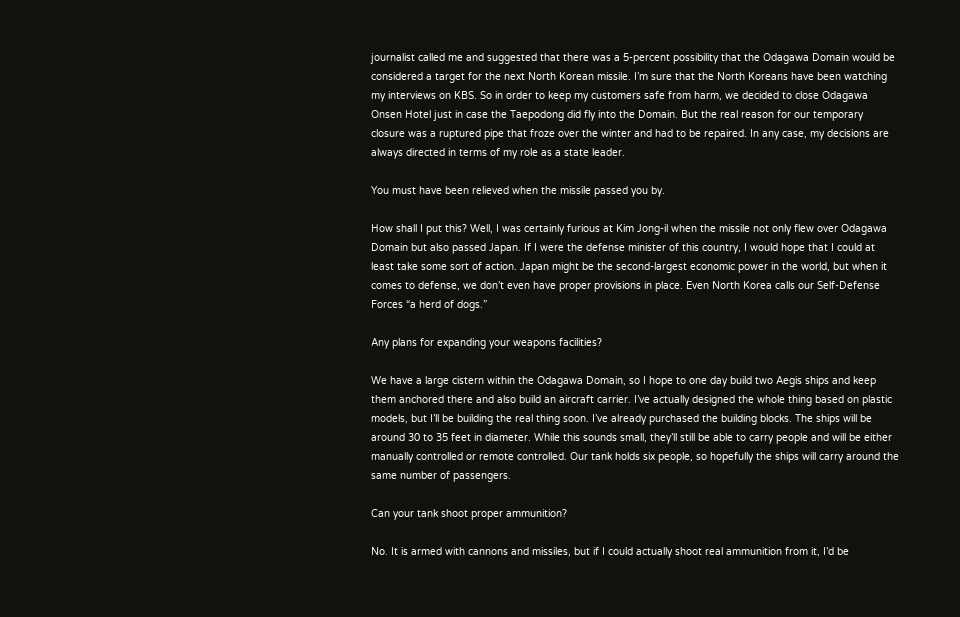journalist called me and suggested that there was a 5-percent possibility that the Odagawa Domain would be considered a target for the next North Korean missile. I’m sure that the North Koreans have been watching my interviews on KBS. So in order to keep my customers safe from harm, we decided to close Odagawa Onsen Hotel just in case the Taepodong did fly into the Domain. But the real reason for our temporary closure was a ruptured pipe that froze over the winter and had to be repaired. In any case, my decisions are always directed in terms of my role as a state leader.

You must have been relieved when the missile passed you by.

How shall I put this? Well, I was certainly furious at Kim Jong-il when the missile not only flew over Odagawa Domain but also passed Japan. If I were the defense minister of this country, I would hope that I could at least take some sort of action. Japan might be the second-largest economic power in the world, but when it comes to defense, we don’t even have proper provisions in place. Even North Korea calls our Self-Defense Forces “a herd of dogs.”

Any plans for expanding your weapons facilities?

We have a large cistern within the Odagawa Domain, so I hope to one day build two Aegis ships and keep them anchored there and also build an aircraft carrier. I’ve actually designed the whole thing based on plastic models, but I’ll be building the real thing soon. I’ve already purchased the building blocks. The ships will be around 30 to 35 feet in diameter. While this sounds small, they’ll still be able to carry people and will be either manually controlled or remote controlled. Our tank holds six people, so hopefully the ships will carry around the same number of passengers.

Can your tank shoot proper ammunition?

No. It is armed with cannons and missiles, but if I could actually shoot real ammunition from it, I’d be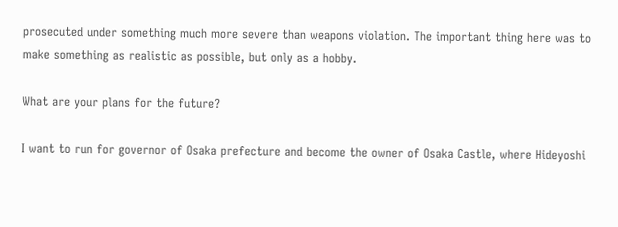prosecuted under something much more severe than weapons violation. The important thing here was to make something as realistic as possible, but only as a hobby.

What are your plans for the future?

I want to run for governor of Osaka prefecture and become the owner of Osaka Castle, where Hideyoshi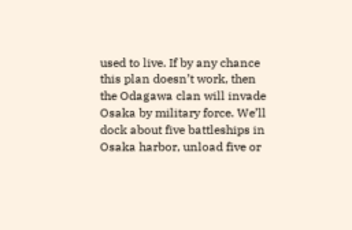used to live. If by any chance this plan doesn’t work, then the Odagawa clan will invade Osaka by military force. We’ll dock about five battleships in Osaka harbor, unload five or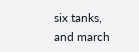six tanks, and march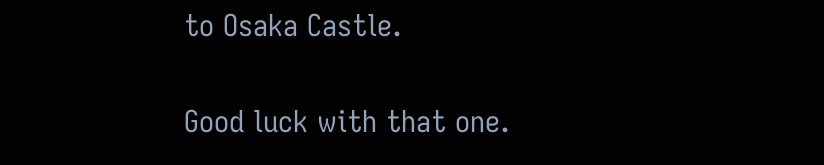to Osaka Castle.

Good luck with that one.